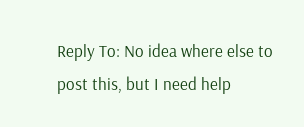Reply To: No idea where else to post this, but I need help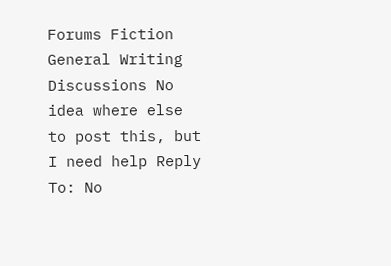Forums Fiction General Writing Discussions No idea where else to post this, but I need help Reply To: No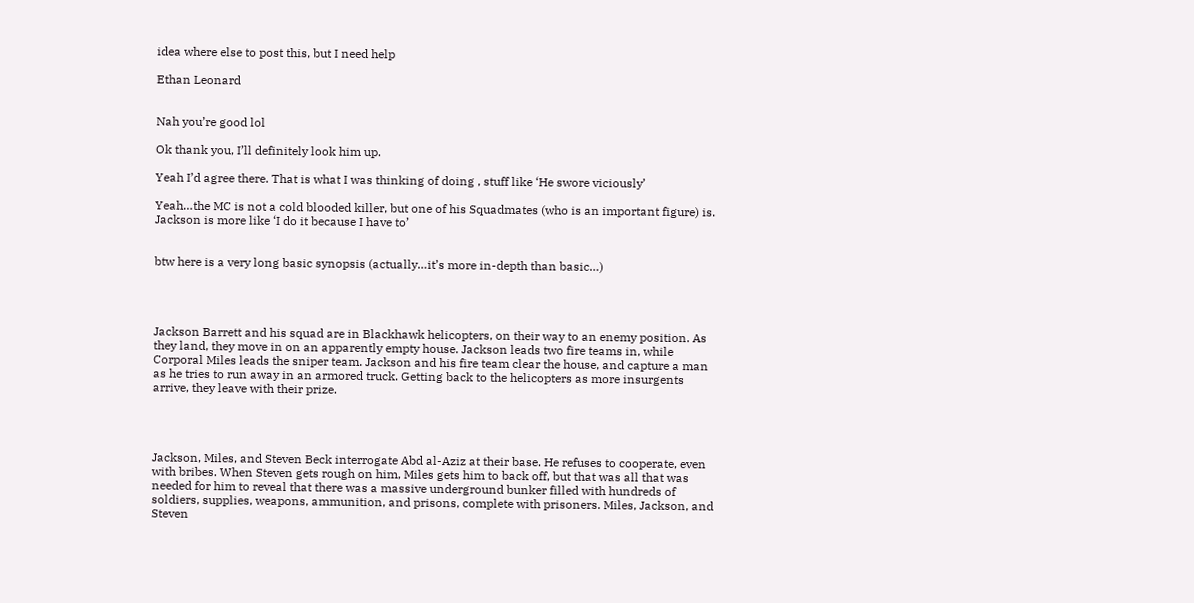idea where else to post this, but I need help

Ethan Leonard


Nah you’re good lol

Ok thank you, I’ll definitely look him up.

Yeah I’d agree there. That is what I was thinking of doing , stuff like ‘He swore viciously’

Yeah…the MC is not a cold blooded killer, but one of his Squadmates (who is an important figure) is. Jackson is more like ‘I do it because I have to’


btw here is a very long basic synopsis (actually…it’s more in-depth than basic…)




Jackson Barrett and his squad are in Blackhawk helicopters, on their way to an enemy position. As they land, they move in on an apparently empty house. Jackson leads two fire teams in, while Corporal Miles leads the sniper team. Jackson and his fire team clear the house, and capture a man as he tries to run away in an armored truck. Getting back to the helicopters as more insurgents arrive, they leave with their prize.




Jackson, Miles, and Steven Beck interrogate Abd al-Aziz at their base. He refuses to cooperate, even with bribes. When Steven gets rough on him, Miles gets him to back off, but that was all that was  needed for him to reveal that there was a massive underground bunker filled with hundreds of soldiers, supplies, weapons, ammunition, and prisons, complete with prisoners. Miles, Jackson, and Steven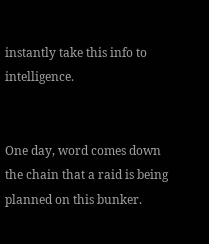instantly take this info to intelligence.


One day, word comes down the chain that a raid is being planned on this bunker.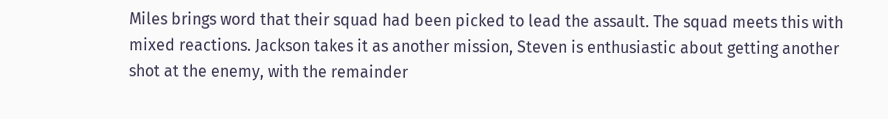Miles brings word that their squad had been picked to lead the assault. The squad meets this with mixed reactions. Jackson takes it as another mission, Steven is enthusiastic about getting another shot at the enemy, with the remainder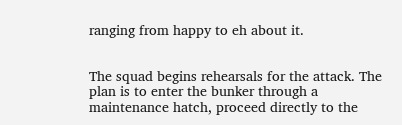ranging from happy to eh about it.


The squad begins rehearsals for the attack. The plan is to enter the bunker through a maintenance hatch, proceed directly to the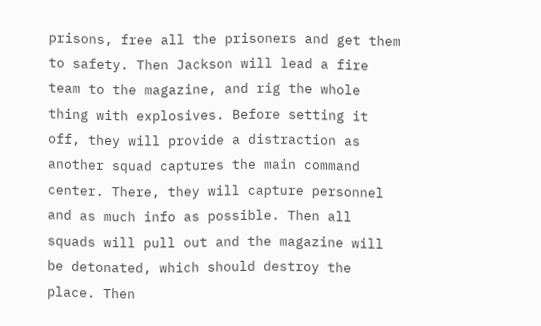prisons, free all the prisoners and get them to safety. Then Jackson will lead a fire team to the magazine, and rig the whole thing with explosives. Before setting it off, they will provide a distraction as another squad captures the main command center. There, they will capture personnel and as much info as possible. Then all squads will pull out and the magazine will be detonated, which should destroy the place. Then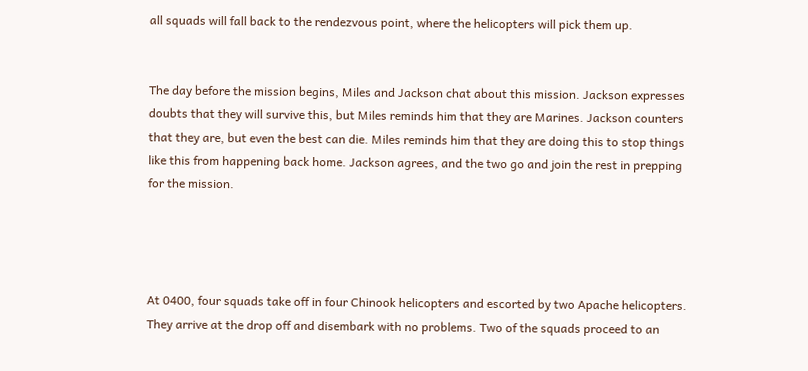all squads will fall back to the rendezvous point, where the helicopters will pick them up.


The day before the mission begins, Miles and Jackson chat about this mission. Jackson expresses doubts that they will survive this, but Miles reminds him that they are Marines. Jackson counters that they are, but even the best can die. Miles reminds him that they are doing this to stop things like this from happening back home. Jackson agrees, and the two go and join the rest in prepping for the mission.




At 0400, four squads take off in four Chinook helicopters and escorted by two Apache helicopters. They arrive at the drop off and disembark with no problems. Two of the squads proceed to an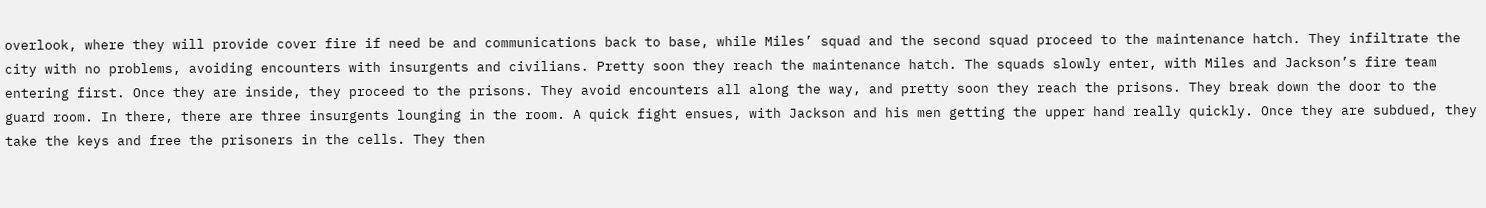overlook, where they will provide cover fire if need be and communications back to base, while Miles’ squad and the second squad proceed to the maintenance hatch. They infiltrate the city with no problems, avoiding encounters with insurgents and civilians. Pretty soon they reach the maintenance hatch. The squads slowly enter, with Miles and Jackson’s fire team entering first. Once they are inside, they proceed to the prisons. They avoid encounters all along the way, and pretty soon they reach the prisons. They break down the door to the guard room. In there, there are three insurgents lounging in the room. A quick fight ensues, with Jackson and his men getting the upper hand really quickly. Once they are subdued, they take the keys and free the prisoners in the cells. They then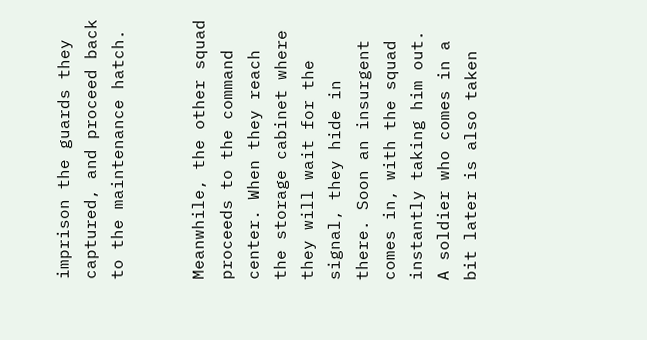imprison the guards they captured, and proceed back to the maintenance hatch.


Meanwhile, the other squad proceeds to the command center. When they reach the storage cabinet where they will wait for the signal, they hide in there. Soon an insurgent comes in, with the squad instantly taking him out. A soldier who comes in a bit later is also taken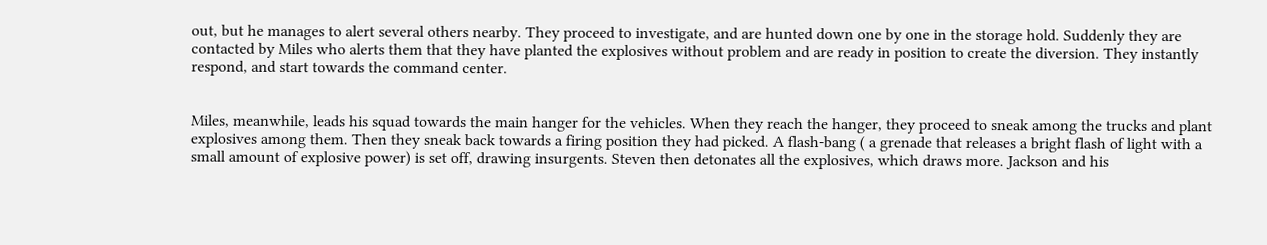out, but he manages to alert several others nearby. They proceed to investigate, and are hunted down one by one in the storage hold. Suddenly they are contacted by Miles who alerts them that they have planted the explosives without problem and are ready in position to create the diversion. They instantly respond, and start towards the command center.


Miles, meanwhile, leads his squad towards the main hanger for the vehicles. When they reach the hanger, they proceed to sneak among the trucks and plant explosives among them. Then they sneak back towards a firing position they had picked. A flash-bang ( a grenade that releases a bright flash of light with a small amount of explosive power) is set off, drawing insurgents. Steven then detonates all the explosives, which draws more. Jackson and his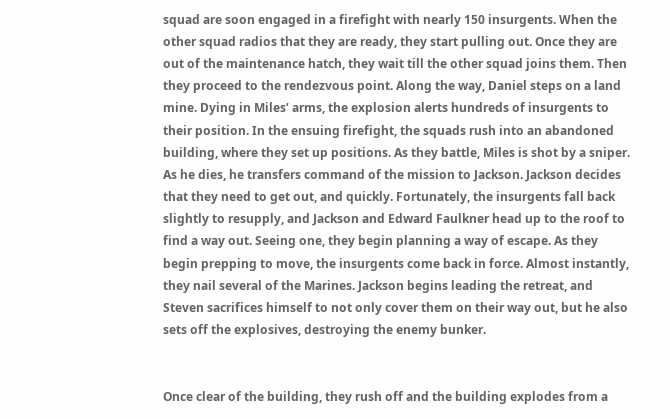squad are soon engaged in a firefight with nearly 150 insurgents. When the other squad radios that they are ready, they start pulling out. Once they are out of the maintenance hatch, they wait till the other squad joins them. Then they proceed to the rendezvous point. Along the way, Daniel steps on a land mine. Dying in Miles’ arms, the explosion alerts hundreds of insurgents to their position. In the ensuing firefight, the squads rush into an abandoned building, where they set up positions. As they battle, Miles is shot by a sniper. As he dies, he transfers command of the mission to Jackson. Jackson decides that they need to get out, and quickly. Fortunately, the insurgents fall back slightly to resupply, and Jackson and Edward Faulkner head up to the roof to find a way out. Seeing one, they begin planning a way of escape. As they begin prepping to move, the insurgents come back in force. Almost instantly, they nail several of the Marines. Jackson begins leading the retreat, and Steven sacrifices himself to not only cover them on their way out, but he also sets off the explosives, destroying the enemy bunker.


Once clear of the building, they rush off and the building explodes from a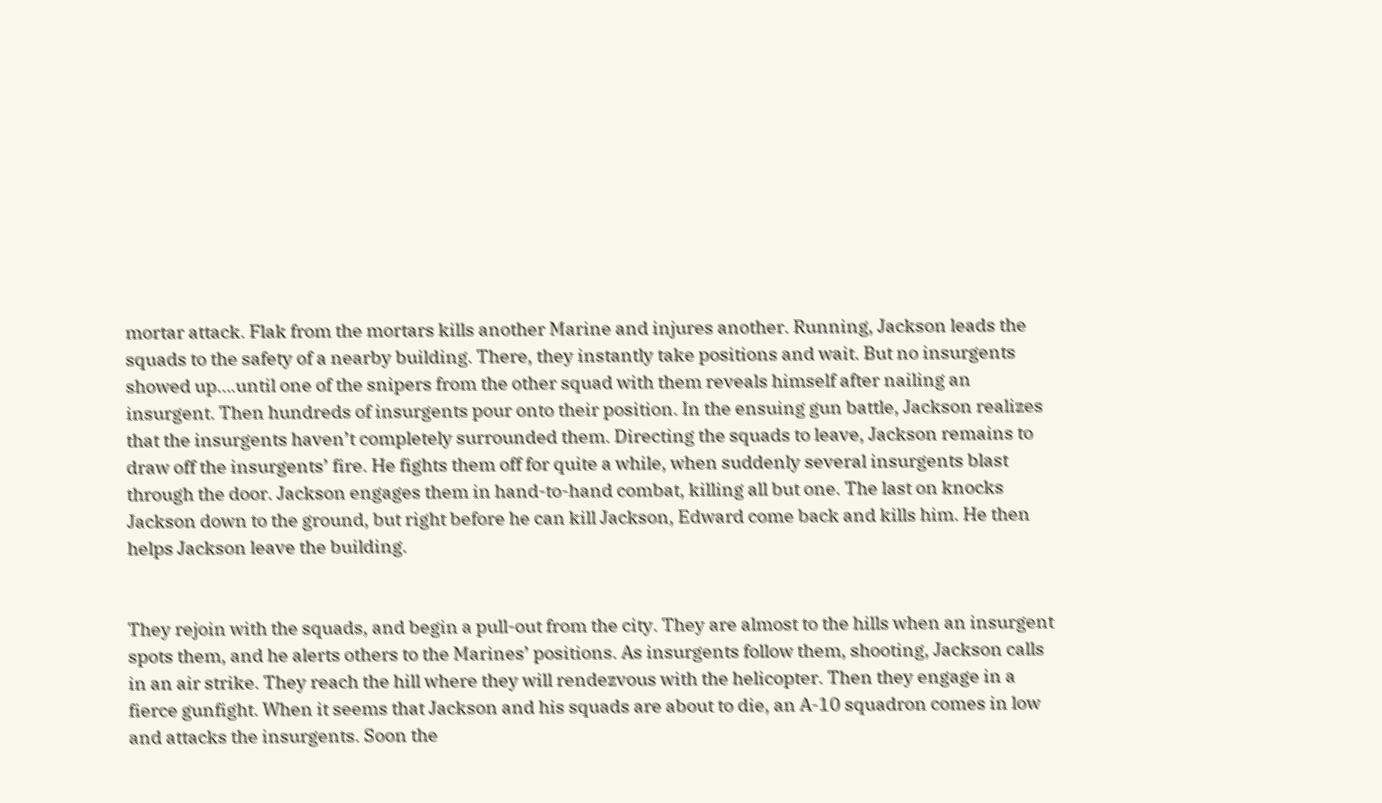mortar attack. Flak from the mortars kills another Marine and injures another. Running, Jackson leads the squads to the safety of a nearby building. There, they instantly take positions and wait. But no insurgents showed up….until one of the snipers from the other squad with them reveals himself after nailing an insurgent. Then hundreds of insurgents pour onto their position. In the ensuing gun battle, Jackson realizes that the insurgents haven’t completely surrounded them. Directing the squads to leave, Jackson remains to draw off the insurgents’ fire. He fights them off for quite a while, when suddenly several insurgents blast through the door. Jackson engages them in hand-to-hand combat, killing all but one. The last on knocks Jackson down to the ground, but right before he can kill Jackson, Edward come back and kills him. He then helps Jackson leave the building.


They rejoin with the squads, and begin a pull-out from the city. They are almost to the hills when an insurgent spots them, and he alerts others to the Marines’ positions. As insurgents follow them, shooting, Jackson calls in an air strike. They reach the hill where they will rendezvous with the helicopter. Then they engage in a fierce gunfight. When it seems that Jackson and his squads are about to die, an A-10 squadron comes in low and attacks the insurgents. Soon the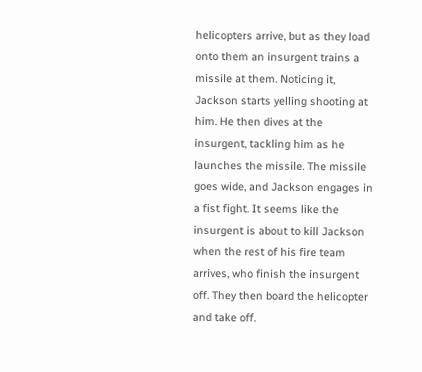helicopters arrive, but as they load onto them an insurgent trains a missile at them. Noticing it, Jackson starts yelling shooting at him. He then dives at the insurgent, tackling him as he launches the missile. The missile goes wide, and Jackson engages in a fist fight. It seems like the insurgent is about to kill Jackson when the rest of his fire team arrives, who finish the insurgent off. They then board the helicopter and take off.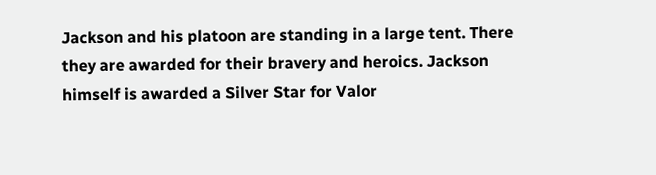Jackson and his platoon are standing in a large tent. There they are awarded for their bravery and heroics. Jackson himself is awarded a Silver Star for Valor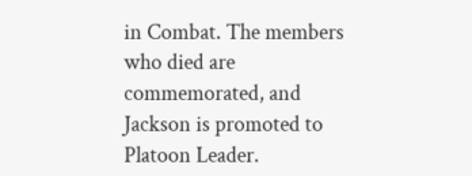in Combat. The members who died are commemorated, and Jackson is promoted to Platoon Leader.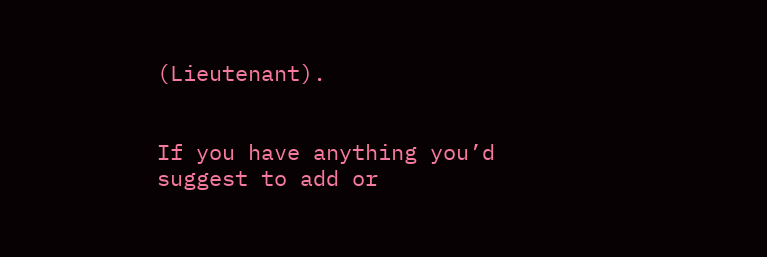(Lieutenant).


If you have anything you’d suggest to add or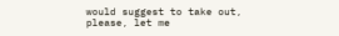would suggest to take out, please, let me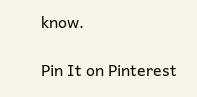know.

Pin It on Pinterest